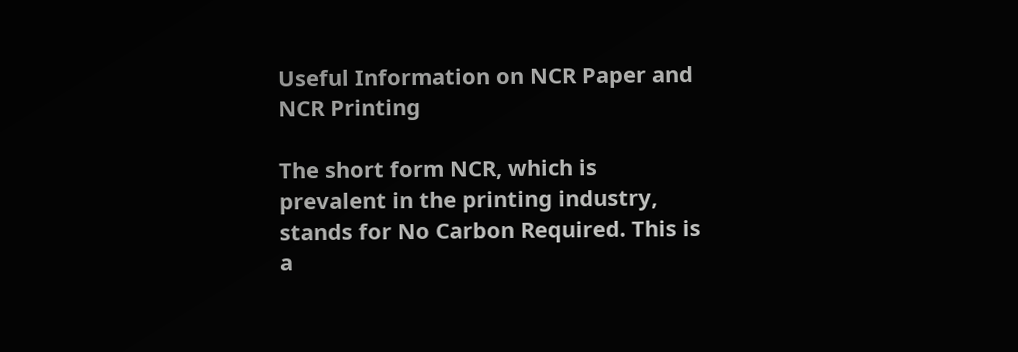Useful Information on NCR Paper and NCR Printing

The short form NCR, which is prevalent in the printing industry, stands for No Carbon Required. This is a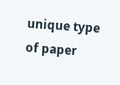unique type of paper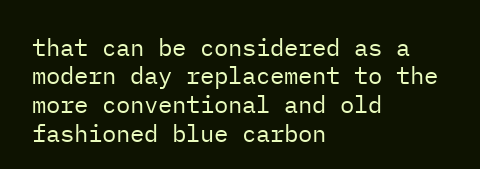that can be considered as a modern day replacement to the more conventional and old fashioned blue carbon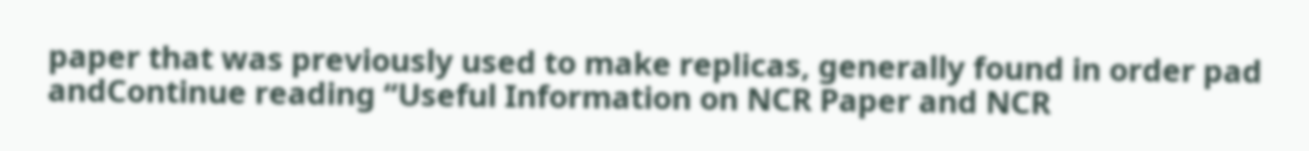paper that was previously used to make replicas, generally found in order pad andContinue reading “Useful Information on NCR Paper and NCR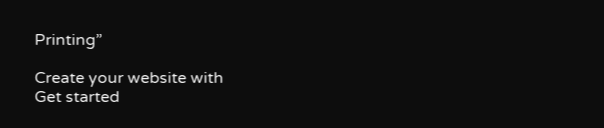Printing”

Create your website with
Get started